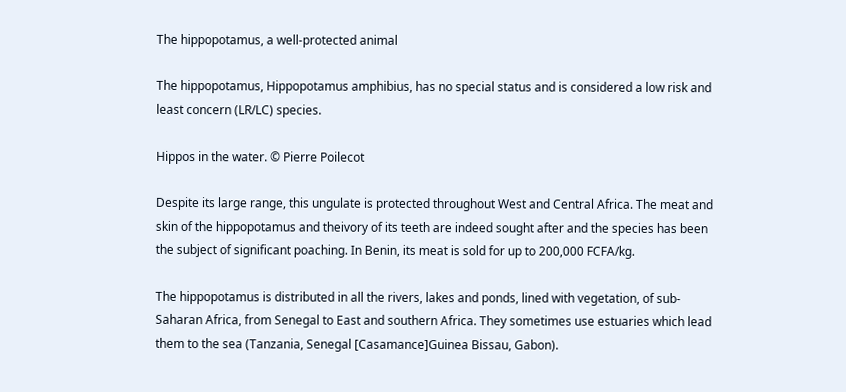The hippopotamus, a well-protected animal

The hippopotamus, Hippopotamus amphibius, has no special status and is considered a low risk and least concern (LR/LC) species.

Hippos in the water. © Pierre Poilecot

Despite its large range, this ungulate is protected throughout West and Central Africa. The meat and skin of the hippopotamus and theivory of its teeth are indeed sought after and the species has been the subject of significant poaching. In Benin, its meat is sold for up to 200,000 FCFA/kg.

The hippopotamus is distributed in all the rivers, lakes and ponds, lined with vegetation, of sub-Saharan Africa, from Senegal to East and southern Africa. They sometimes use estuaries which lead them to the sea (Tanzania, Senegal [Casamance]Guinea Bissau, Gabon).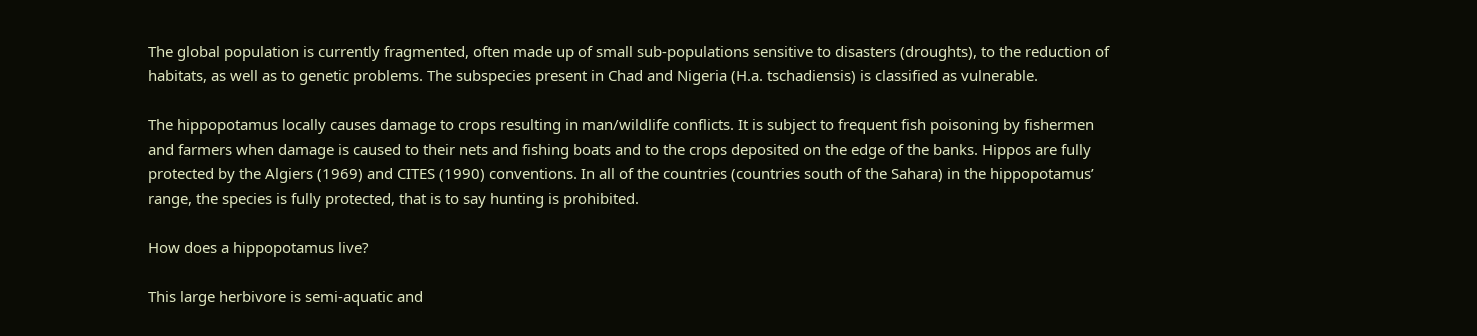The global population is currently fragmented, often made up of small sub-populations sensitive to disasters (droughts), to the reduction of habitats, as well as to genetic problems. The subspecies present in Chad and Nigeria (H.a. tschadiensis) is classified as vulnerable.

The hippopotamus locally causes damage to crops resulting in man/wildlife conflicts. It is subject to frequent fish poisoning by fishermen and farmers when damage is caused to their nets and fishing boats and to the crops deposited on the edge of the banks. Hippos are fully protected by the Algiers (1969) and CITES (1990) conventions. In all of the countries (countries south of the Sahara) in the hippopotamus’ range, the species is fully protected, that is to say hunting is prohibited.

How does a hippopotamus live?

This large herbivore is semi-aquatic and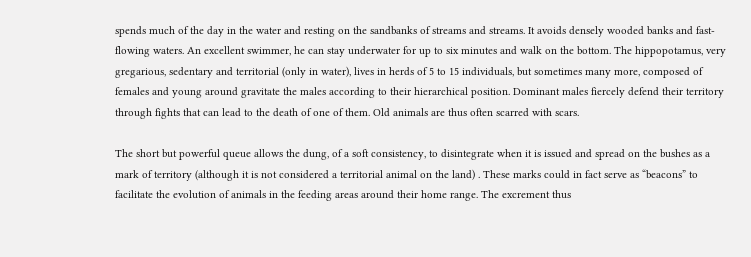spends much of the day in the water and resting on the sandbanks of streams and streams. It avoids densely wooded banks and fast-flowing waters. An excellent swimmer, he can stay underwater for up to six minutes and walk on the bottom. The hippopotamus, very gregarious, sedentary and territorial (only in water), lives in herds of 5 to 15 individuals, but sometimes many more, composed of females and young around gravitate the males according to their hierarchical position. Dominant males fiercely defend their territory through fights that can lead to the death of one of them. Old animals are thus often scarred with scars.

The short but powerful queue allows the dung, of a soft consistency, to disintegrate when it is issued and spread on the bushes as a mark of territory (although it is not considered a territorial animal on the land) . These marks could in fact serve as “beacons” to facilitate the evolution of animals in the feeding areas around their home range. The excrement thus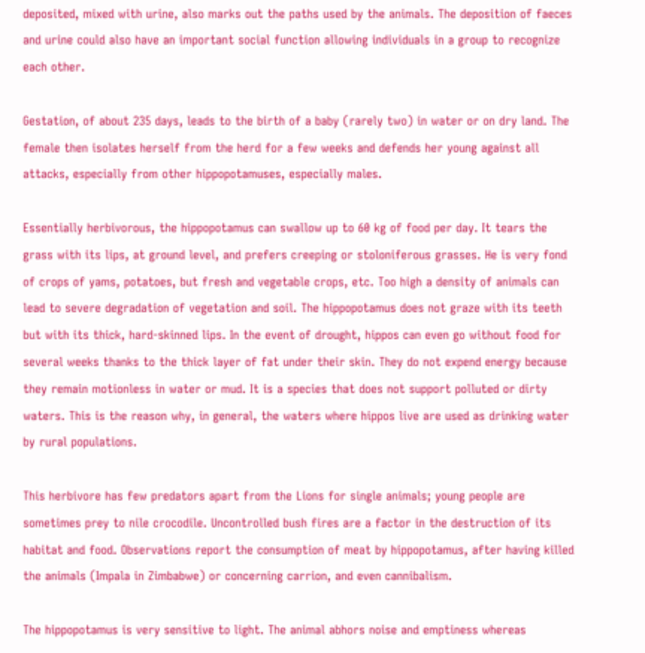deposited, mixed with urine, also marks out the paths used by the animals. The deposition of faeces and urine could also have an important social function allowing individuals in a group to recognize each other.

Gestation, of about 235 days, leads to the birth of a baby (rarely two) in water or on dry land. The female then isolates herself from the herd for a few weeks and defends her young against all attacks, especially from other hippopotamuses, especially males.

Essentially herbivorous, the hippopotamus can swallow up to 60 kg of food per day. It tears the grass with its lips, at ground level, and prefers creeping or stoloniferous grasses. He is very fond of crops of yams, potatoes, but fresh and vegetable crops, etc. Too high a density of animals can lead to severe degradation of vegetation and soil. The hippopotamus does not graze with its teeth but with its thick, hard-skinned lips. In the event of drought, hippos can even go without food for several weeks thanks to the thick layer of fat under their skin. They do not expend energy because they remain motionless in water or mud. It is a species that does not support polluted or dirty waters. This is the reason why, in general, the waters where hippos live are used as drinking water by rural populations.

This herbivore has few predators apart from the Lions for single animals; young people are sometimes prey to nile crocodile. Uncontrolled bush fires are a factor in the destruction of its habitat and food. Observations report the consumption of meat by hippopotamus, after having killed the animals (Impala in Zimbabwe) or concerning carrion, and even cannibalism.

The hippopotamus is very sensitive to light. The animal abhors noise and emptiness whereas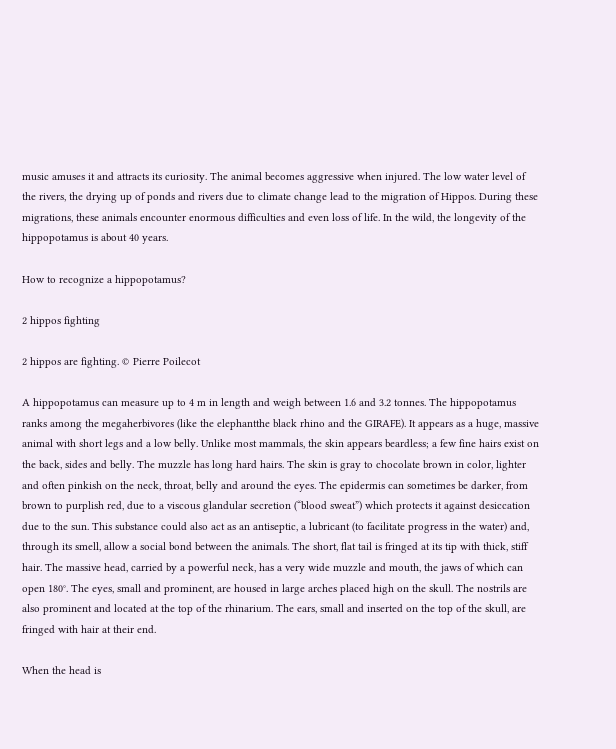music amuses it and attracts its curiosity. The animal becomes aggressive when injured. The low water level of the rivers, the drying up of ponds and rivers due to climate change lead to the migration of Hippos. During these migrations, these animals encounter enormous difficulties and even loss of life. In the wild, the longevity of the hippopotamus is about 40 years.

How to recognize a hippopotamus?

2 hippos fighting

2 hippos are fighting. © Pierre Poilecot

A hippopotamus can measure up to 4 m in length and weigh between 1.6 and 3.2 tonnes. The hippopotamus ranks among the megaherbivores (like the elephantthe black rhino and the GIRAFE). It appears as a huge, massive animal with short legs and a low belly. Unlike most mammals, the skin appears beardless; a few fine hairs exist on the back, sides and belly. The muzzle has long hard hairs. The skin is gray to chocolate brown in color, lighter and often pinkish on the neck, throat, belly and around the eyes. The epidermis can sometimes be darker, from brown to purplish red, due to a viscous glandular secretion (“blood sweat”) which protects it against desiccation due to the sun. This substance could also act as an antiseptic, a lubricant (to facilitate progress in the water) and, through its smell, allow a social bond between the animals. The short, flat tail is fringed at its tip with thick, stiff hair. The massive head, carried by a powerful neck, has a very wide muzzle and mouth, the jaws of which can open 180°. The eyes, small and prominent, are housed in large arches placed high on the skull. The nostrils are also prominent and located at the top of the rhinarium. The ears, small and inserted on the top of the skull, are fringed with hair at their end.

When the head is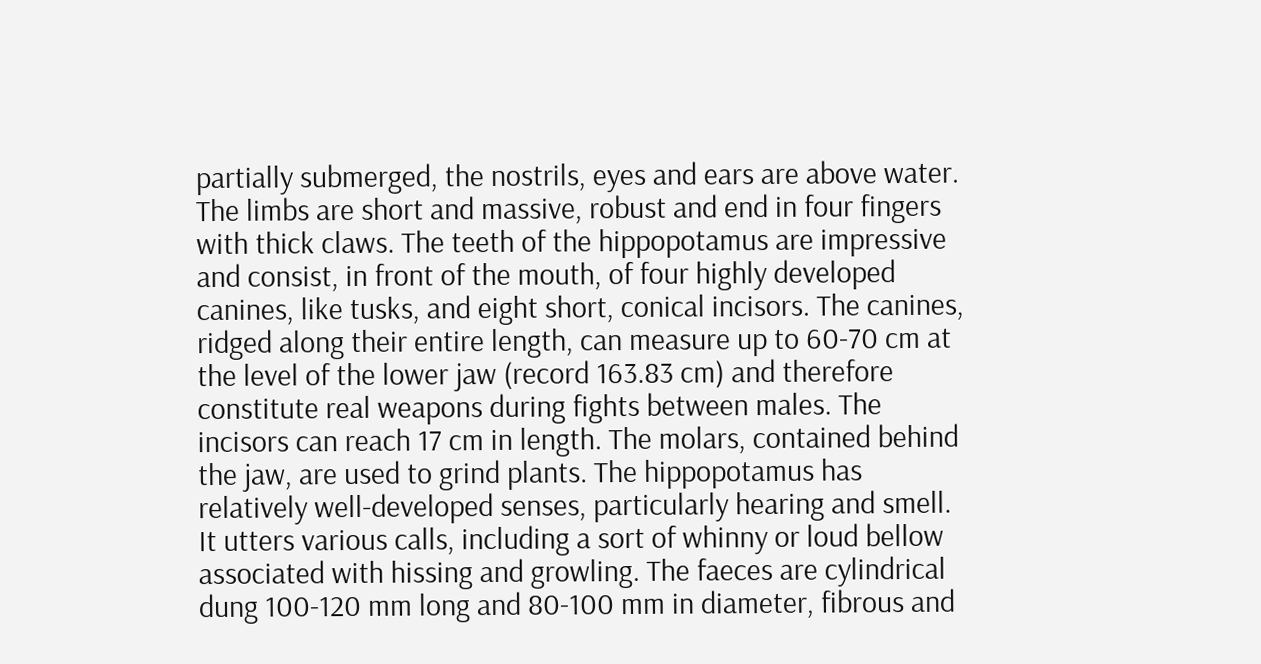partially submerged, the nostrils, eyes and ears are above water. The limbs are short and massive, robust and end in four fingers with thick claws. The teeth of the hippopotamus are impressive and consist, in front of the mouth, of four highly developed canines, like tusks, and eight short, conical incisors. The canines, ridged along their entire length, can measure up to 60-70 cm at the level of the lower jaw (record 163.83 cm) and therefore constitute real weapons during fights between males. The incisors can reach 17 cm in length. The molars, contained behind the jaw, are used to grind plants. The hippopotamus has relatively well-developed senses, particularly hearing and smell. It utters various calls, including a sort of whinny or loud bellow associated with hissing and growling. The faeces are cylindrical dung 100-120 mm long and 80-100 mm in diameter, fibrous and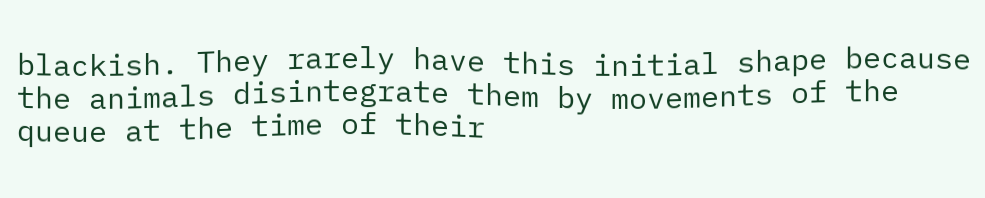blackish. They rarely have this initial shape because the animals disintegrate them by movements of the queue at the time of their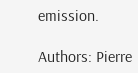emission.

Authors: Pierre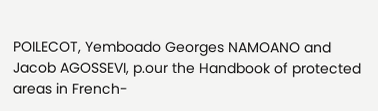POILECOT, Yemboado Georges NAMOANO and Jacob AGOSSEVI, p.our the Handbook of protected areas in French-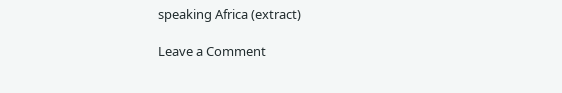speaking Africa (extract)

Leave a Comment